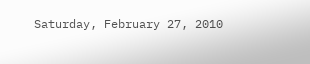Saturday, February 27, 2010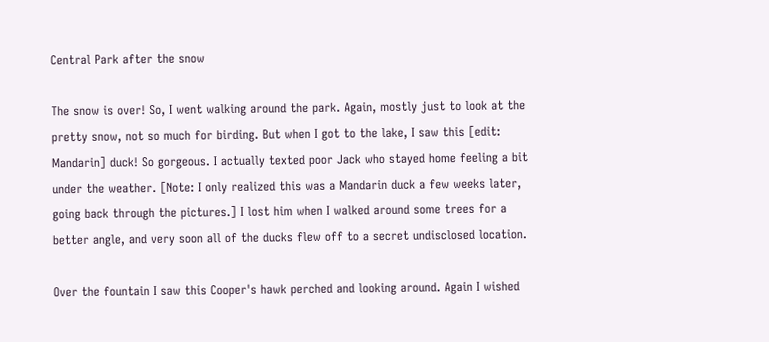Central Park after the snow

The snow is over! So, I went walking around the park. Again, mostly just to look at the pretty snow, not so much for birding. But when I got to the lake, I saw this [edit: Mandarin] duck! So gorgeous. I actually texted poor Jack who stayed home feeling a bit under the weather. [Note: I only realized this was a Mandarin duck a few weeks later, going back through the pictures.] I lost him when I walked around some trees for a better angle, and very soon all of the ducks flew off to a secret undisclosed location.

Over the fountain I saw this Cooper's hawk perched and looking around. Again I wished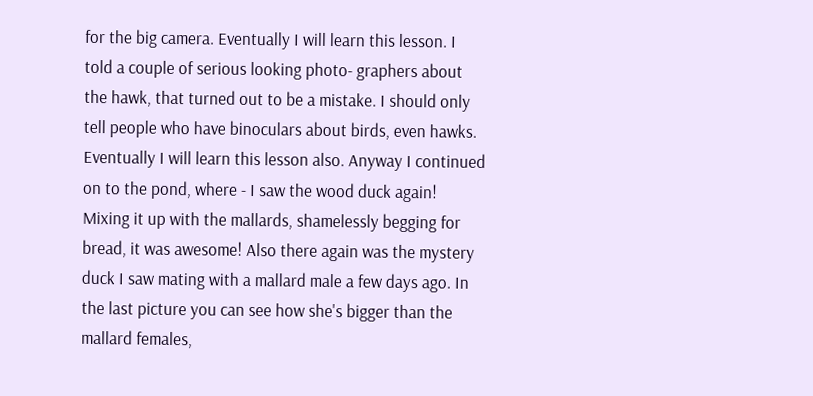for the big camera. Eventually I will learn this lesson. I told a couple of serious looking photo- graphers about the hawk, that turned out to be a mistake. I should only tell people who have binoculars about birds, even hawks. Eventually I will learn this lesson also. Anyway I continued on to the pond, where - I saw the wood duck again! Mixing it up with the mallards, shamelessly begging for bread, it was awesome! Also there again was the mystery duck I saw mating with a mallard male a few days ago. In the last picture you can see how she's bigger than the mallard females,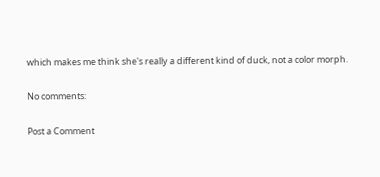which makes me think she's really a different kind of duck, not a color morph.

No comments:

Post a Comment